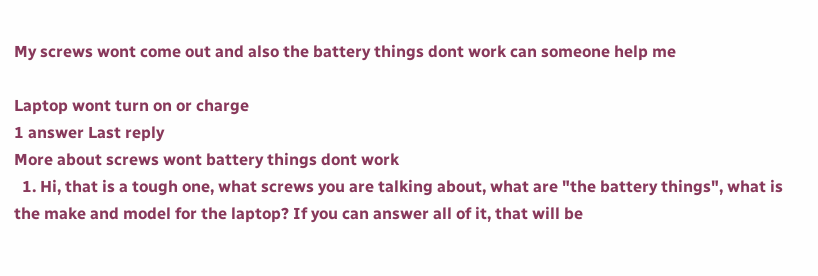My screws wont come out and also the battery things dont work can someone help me

Laptop wont turn on or charge
1 answer Last reply
More about screws wont battery things dont work
  1. Hi, that is a tough one, what screws you are talking about, what are "the battery things", what is the make and model for the laptop? If you can answer all of it, that will be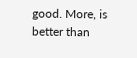good. More, is better than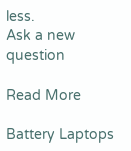less.
Ask a new question

Read More

Battery Laptops